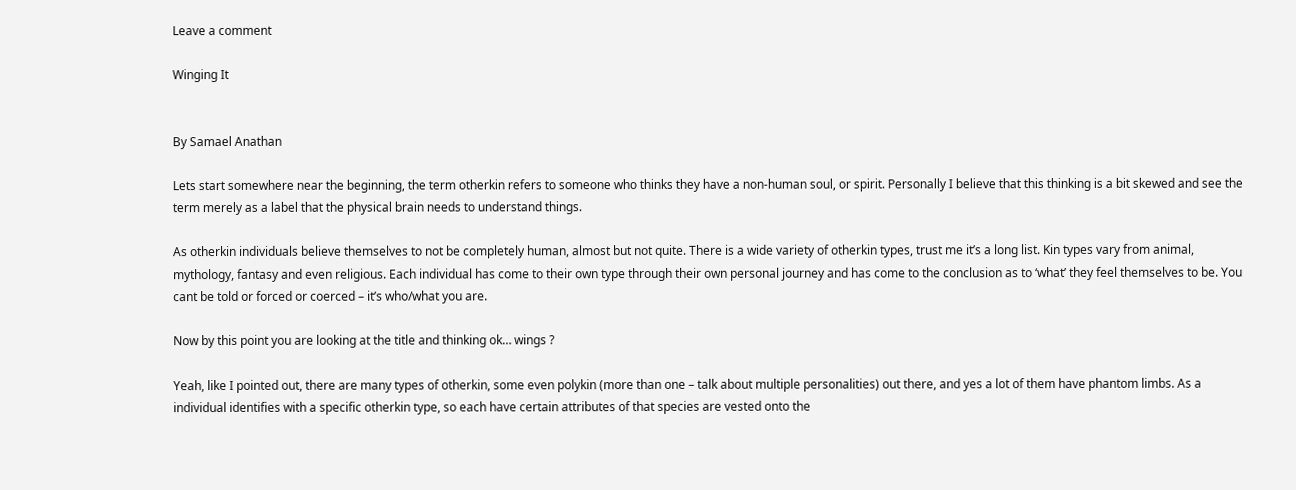Leave a comment

Winging It


By Samael Anathan

Lets start somewhere near the beginning, the term otherkin refers to someone who thinks they have a non-human soul, or spirit. Personally I believe that this thinking is a bit skewed and see the term merely as a label that the physical brain needs to understand things.

As otherkin individuals believe themselves to not be completely human, almost but not quite. There is a wide variety of otherkin types, trust me it’s a long list. Kin types vary from animal, mythology, fantasy and even religious. Each individual has come to their own type through their own personal journey and has come to the conclusion as to ‘what’ they feel themselves to be. You cant be told or forced or coerced – it’s who/what you are.

Now by this point you are looking at the title and thinking ok… wings ?

Yeah, like I pointed out, there are many types of otherkin, some even polykin (more than one – talk about multiple personalities) out there, and yes a lot of them have phantom limbs. As a individual identifies with a specific otherkin type, so each have certain attributes of that species are vested onto the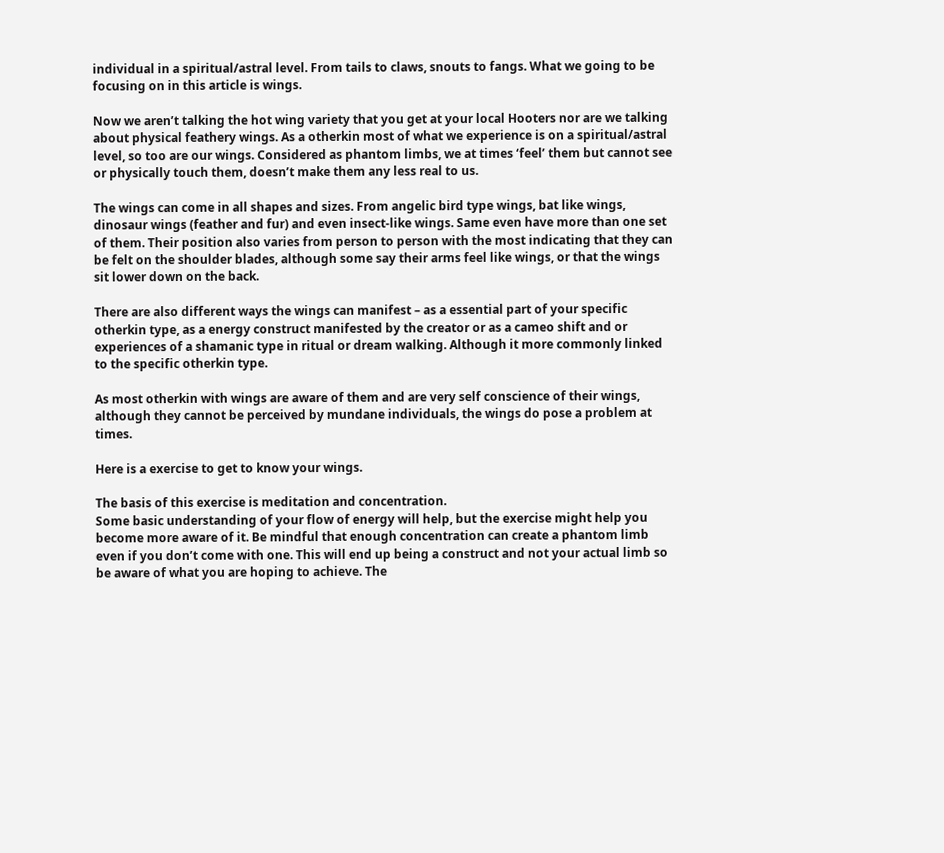individual in a spiritual/astral level. From tails to claws, snouts to fangs. What we going to be focusing on in this article is wings.

Now we aren’t talking the hot wing variety that you get at your local Hooters nor are we talking about physical feathery wings. As a otherkin most of what we experience is on a spiritual/astral level, so too are our wings. Considered as phantom limbs, we at times ‘feel’ them but cannot see or physically touch them, doesn’t make them any less real to us.

The wings can come in all shapes and sizes. From angelic bird type wings, bat like wings, dinosaur wings (feather and fur) and even insect-like wings. Same even have more than one set of them. Their position also varies from person to person with the most indicating that they can be felt on the shoulder blades, although some say their arms feel like wings, or that the wings sit lower down on the back.

There are also different ways the wings can manifest – as a essential part of your specific otherkin type, as a energy construct manifested by the creator or as a cameo shift and or experiences of a shamanic type in ritual or dream walking. Although it more commonly linked to the specific otherkin type.

As most otherkin with wings are aware of them and are very self conscience of their wings, although they cannot be perceived by mundane individuals, the wings do pose a problem at times.

Here is a exercise to get to know your wings.

The basis of this exercise is meditation and concentration.
Some basic understanding of your flow of energy will help, but the exercise might help you become more aware of it. Be mindful that enough concentration can create a phantom limb even if you don’t come with one. This will end up being a construct and not your actual limb so be aware of what you are hoping to achieve. The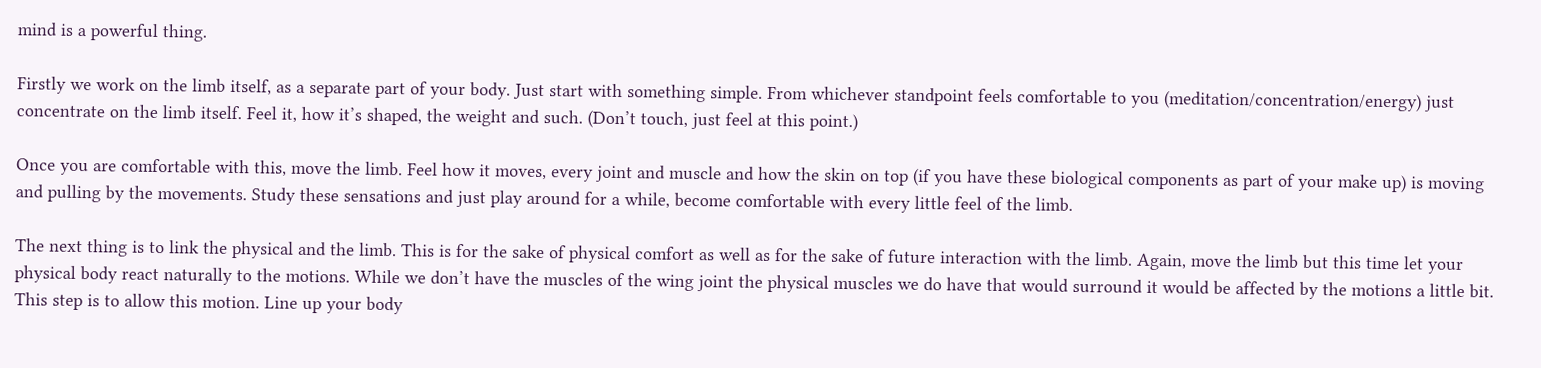mind is a powerful thing.

Firstly we work on the limb itself, as a separate part of your body. Just start with something simple. From whichever standpoint feels comfortable to you (meditation/concentration/energy) just concentrate on the limb itself. Feel it, how it’s shaped, the weight and such. (Don’t touch, just feel at this point.)

Once you are comfortable with this, move the limb. Feel how it moves, every joint and muscle and how the skin on top (if you have these biological components as part of your make up) is moving and pulling by the movements. Study these sensations and just play around for a while, become comfortable with every little feel of the limb.

The next thing is to link the physical and the limb. This is for the sake of physical comfort as well as for the sake of future interaction with the limb. Again, move the limb but this time let your physical body react naturally to the motions. While we don’t have the muscles of the wing joint the physical muscles we do have that would surround it would be affected by the motions a little bit. This step is to allow this motion. Line up your body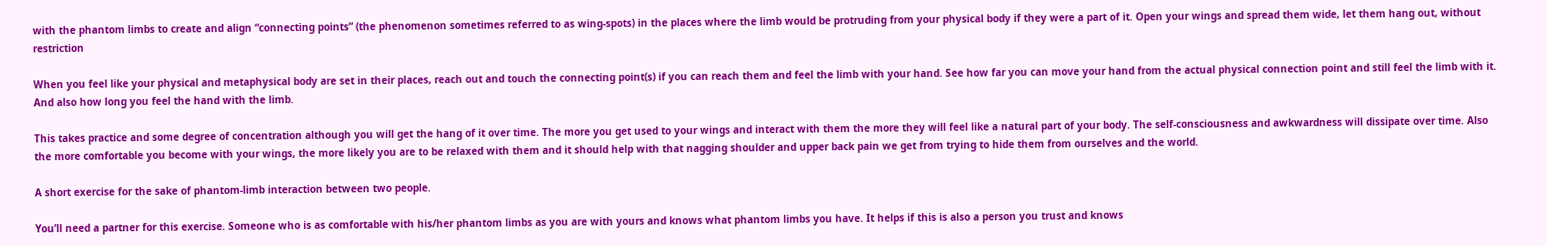with the phantom limbs to create and align “connecting points” (the phenomenon sometimes referred to as wing-spots) in the places where the limb would be protruding from your physical body if they were a part of it. Open your wings and spread them wide, let them hang out, without restriction

When you feel like your physical and metaphysical body are set in their places, reach out and touch the connecting point(s) if you can reach them and feel the limb with your hand. See how far you can move your hand from the actual physical connection point and still feel the limb with it. And also how long you feel the hand with the limb.

This takes practice and some degree of concentration although you will get the hang of it over time. The more you get used to your wings and interact with them the more they will feel like a natural part of your body. The self-consciousness and awkwardness will dissipate over time. Also the more comfortable you become with your wings, the more likely you are to be relaxed with them and it should help with that nagging shoulder and upper back pain we get from trying to hide them from ourselves and the world.

A short exercise for the sake of phantom-limb interaction between two people.

You’ll need a partner for this exercise. Someone who is as comfortable with his/her phantom limbs as you are with yours and knows what phantom limbs you have. It helps if this is also a person you trust and knows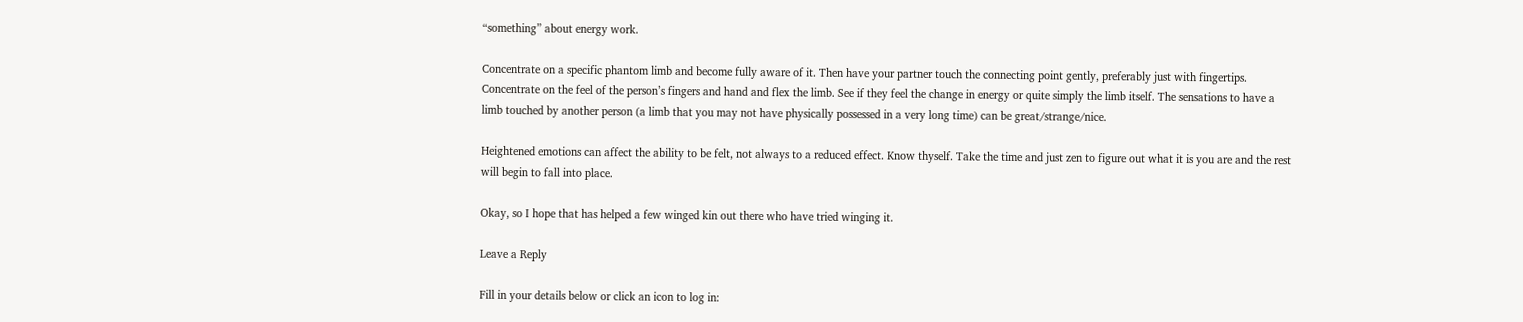“something” about energy work.

Concentrate on a specific phantom limb and become fully aware of it. Then have your partner touch the connecting point gently, preferably just with fingertips. Concentrate on the feel of the person’s fingers and hand and flex the limb. See if they feel the change in energy or quite simply the limb itself. The sensations to have a limb touched by another person (a limb that you may not have physically possessed in a very long time) can be great/strange/nice.

Heightened emotions can affect the ability to be felt, not always to a reduced effect. Know thyself. Take the time and just zen to figure out what it is you are and the rest will begin to fall into place.

Okay, so I hope that has helped a few winged kin out there who have tried winging it.

Leave a Reply

Fill in your details below or click an icon to log in: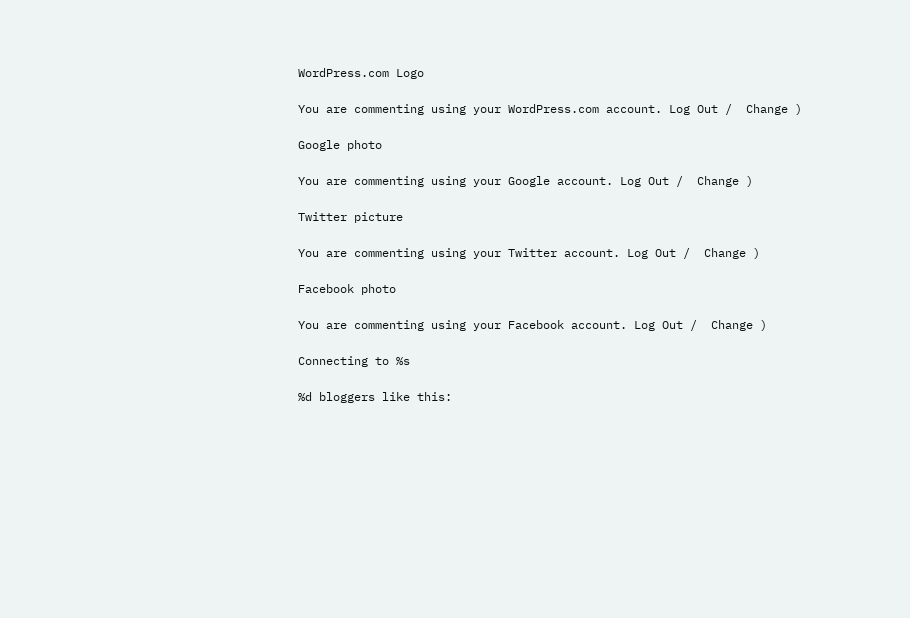WordPress.com Logo

You are commenting using your WordPress.com account. Log Out /  Change )

Google photo

You are commenting using your Google account. Log Out /  Change )

Twitter picture

You are commenting using your Twitter account. Log Out /  Change )

Facebook photo

You are commenting using your Facebook account. Log Out /  Change )

Connecting to %s

%d bloggers like this: